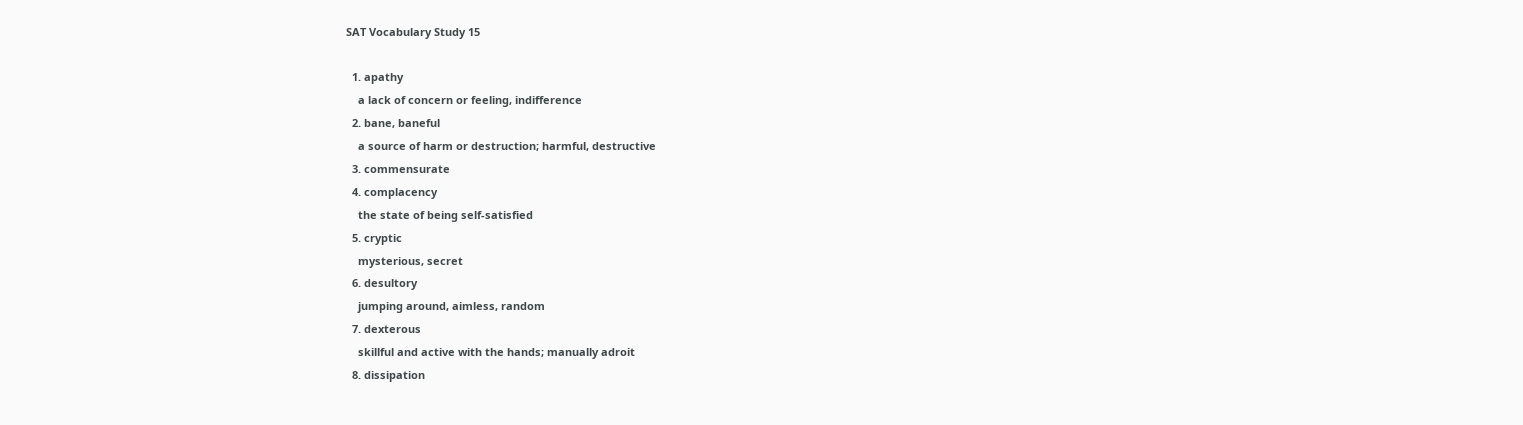SAT Vocabulary Study 15

  1. apathy
    a lack of concern or feeling, indifference
  2. bane, baneful
    a source of harm or destruction; harmful, destructive
  3. commensurate
  4. complacency
    the state of being self-satisfied
  5. cryptic
    mysterious, secret
  6. desultory
    jumping around, aimless, random
  7. dexterous
    skillful and active with the hands; manually adroit
  8. dissipation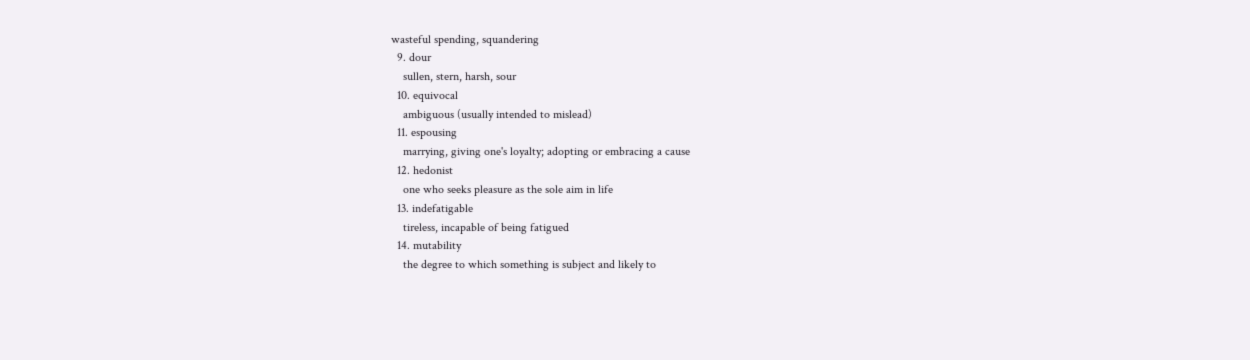wasteful spending, squandering
  9. dour
    sullen, stern, harsh, sour
  10. equivocal
    ambiguous (usually intended to mislead)
  11. espousing
    marrying, giving one's loyalty; adopting or embracing a cause
  12. hedonist
    one who seeks pleasure as the sole aim in life
  13. indefatigable
    tireless, incapable of being fatigued
  14. mutability
    the degree to which something is subject and likely to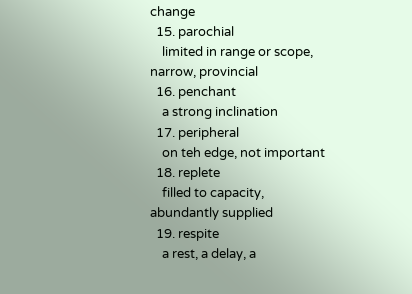change
  15. parochial
    limited in range or scope, narrow, provincial
  16. penchant
    a strong inclination
  17. peripheral
    on teh edge, not important
  18. replete
    filled to capacity, abundantly supplied
  19. respite
    a rest, a delay, a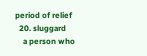period of relief
  20. sluggard
    a person who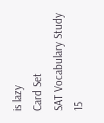is lazy
Card Set
SAT Vocabulary Study 15